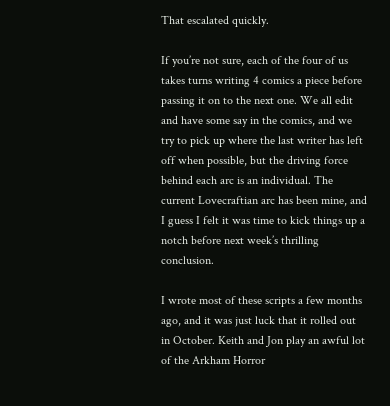That escalated quickly.

If you’re not sure, each of the four of us takes turns writing 4 comics a piece before passing it on to the next one. We all edit and have some say in the comics, and we try to pick up where the last writer has left off when possible, but the driving force behind each arc is an individual. The current Lovecraftian arc has been mine, and I guess I felt it was time to kick things up a notch before next week’s thrilling conclusion.

I wrote most of these scripts a few months ago, and it was just luck that it rolled out in October. Keith and Jon play an awful lot of the Arkham Horror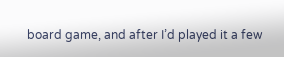board game, and after I’d played it a few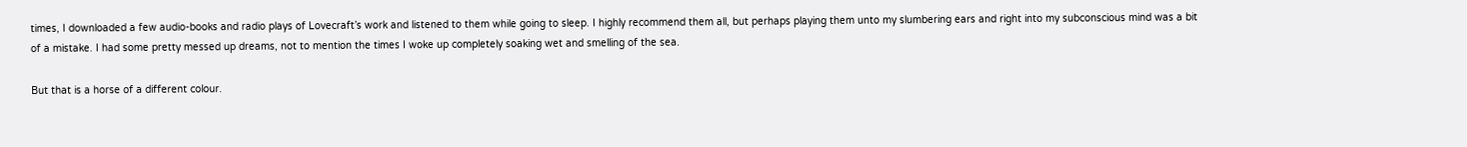times, I downloaded a few audio-books and radio plays of Lovecraft’s work and listened to them while going to sleep. I highly recommend them all, but perhaps playing them unto my slumbering ears and right into my subconscious mind was a bit of a mistake. I had some pretty messed up dreams, not to mention the times I woke up completely soaking wet and smelling of the sea.

But that is a horse of a different colour.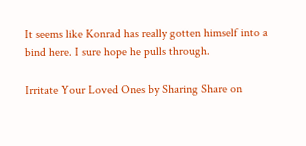It seems like Konrad has really gotten himself into a bind here. I sure hope he pulls through.

Irritate Your Loved Ones by Sharing Share on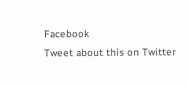Facebook
Tweet about this on Twitter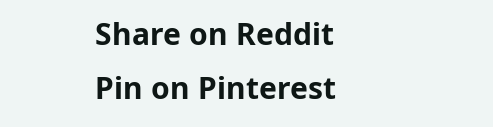Share on Reddit
Pin on Pinterest